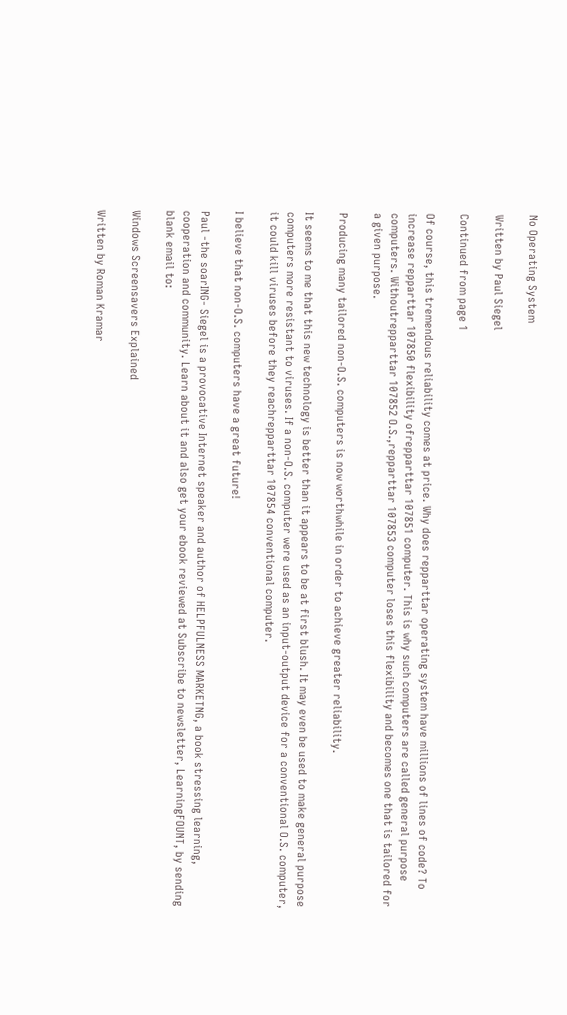No Operating System

Written by Paul Siegel

Continued from page 1

Of course, this tremendous reliability comes at price. Why does repparttar operating system have millions of lines of code? To increase repparttar 107850 flexibility ofrepparttar 107851 computer. This is why such computers are called general purpose computers. Withoutrepparttar 107852 O.S.,repparttar 107853 computer loses this flexibility and becomes one that is tailored for a given purpose.

Producing many tailored non-O.S. computers is now worthwhile in order to achieve greater reliability.

It seems to me that this new technology is better than it appears to be at first blush. It may even be used to make general purpose computers more resistant to viruses. If a non-O.S. computer were used as an input-output device for a conventional O.S. computer, it could kill viruses before they reachrepparttar 107854 conventional computer.

I believe that non-O.S. computers have a great future!

Paul -the soarING- Siegel is a provocative Internet speaker and author of HELPFULNESS MARKETNG, a book stressing learning, cooperation and community. Learn about it and also get your ebook reviewed at Subscribe to newsletter, LearningFOUNT, by sending blank email to:

Windows Screensavers Explained

Written by Roman Kramar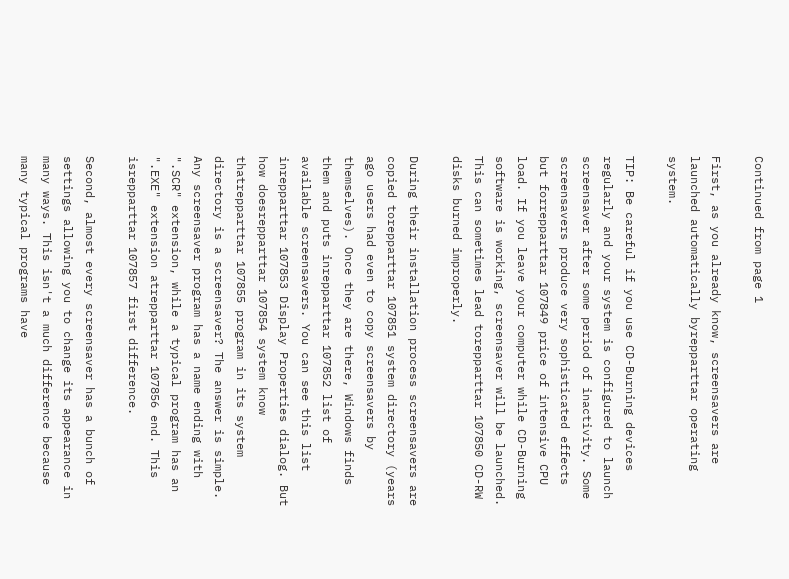Continued from page 1

First, as you already know, screensavers are launched automatically byrepparttar operating system.

TIP: Be careful if you use CD-Burning devices regularly and your system is configured to launch screensaver after some period of inactivity. Some screensavers produce very sophisticated effects but forrepparttar 107849 price of intensive CPU load. If you leave your computer while CD-Burning software is working, screensaver will be launched. This can sometimes lead torepparttar 107850 CD-RW disks burned improperly.

During their installation process screensavers are copied torepparttar 107851 system directory (years ago users had even to copy screensavers by themselves). Once they are there, Windows finds them and puts inrepparttar 107852 list of available screensavers. You can see this list inrepparttar 107853 Display Properties dialog. But how doesrepparttar 107854 system know thatrepparttar 107855 program in its system directory is a screensaver? The answer is simple. Any screensaver program has a name ending with ".SCR" extension, while a typical program has an ".EXE" extension atrepparttar 107856 end. This isrepparttar 107857 first difference.

Second, almost every screensaver has a bunch of settings allowing you to change its appearance in many ways. This isn't a much difference because many typical programs have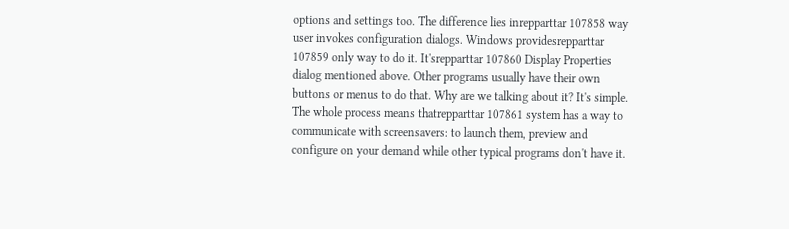options and settings too. The difference lies inrepparttar 107858 way user invokes configuration dialogs. Windows providesrepparttar 107859 only way to do it. It'srepparttar 107860 Display Properties dialog mentioned above. Other programs usually have their own buttons or menus to do that. Why are we talking about it? It's simple. The whole process means thatrepparttar 107861 system has a way to communicate with screensavers: to launch them, preview and configure on your demand while other typical programs don't have it.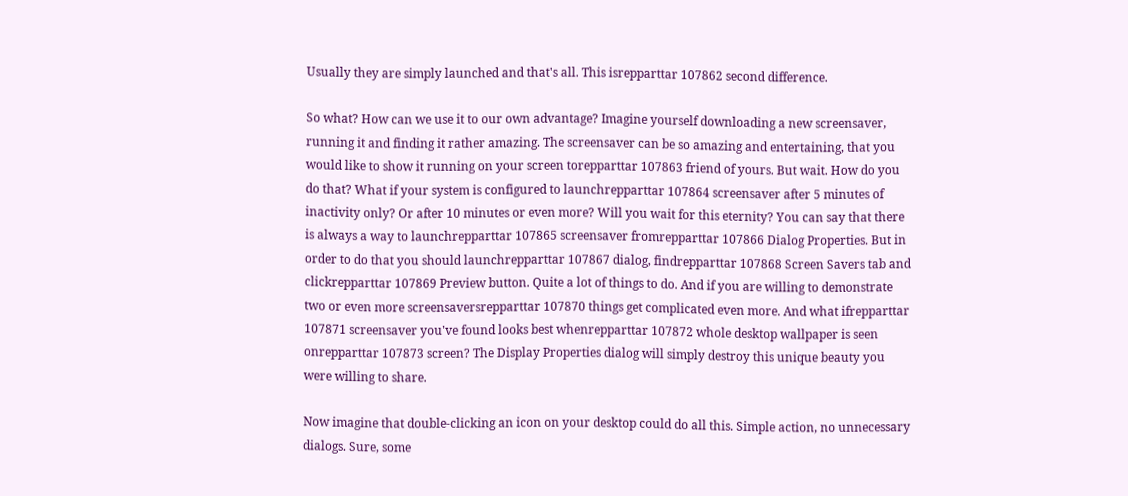Usually they are simply launched and that's all. This isrepparttar 107862 second difference.

So what? How can we use it to our own advantage? Imagine yourself downloading a new screensaver, running it and finding it rather amazing. The screensaver can be so amazing and entertaining, that you would like to show it running on your screen torepparttar 107863 friend of yours. But wait. How do you do that? What if your system is configured to launchrepparttar 107864 screensaver after 5 minutes of inactivity only? Or after 10 minutes or even more? Will you wait for this eternity? You can say that there is always a way to launchrepparttar 107865 screensaver fromrepparttar 107866 Dialog Properties. But in order to do that you should launchrepparttar 107867 dialog, findrepparttar 107868 Screen Savers tab and clickrepparttar 107869 Preview button. Quite a lot of things to do. And if you are willing to demonstrate two or even more screensaversrepparttar 107870 things get complicated even more. And what ifrepparttar 107871 screensaver you've found looks best whenrepparttar 107872 whole desktop wallpaper is seen onrepparttar 107873 screen? The Display Properties dialog will simply destroy this unique beauty you were willing to share.

Now imagine that double-clicking an icon on your desktop could do all this. Simple action, no unnecessary dialogs. Sure, some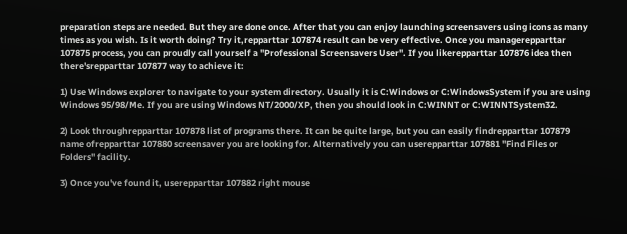preparation steps are needed. But they are done once. After that you can enjoy launching screensavers using icons as many times as you wish. Is it worth doing? Try it,repparttar 107874 result can be very effective. Once you managerepparttar 107875 process, you can proudly call yourself a "Professional Screensavers User". If you likerepparttar 107876 idea then there'srepparttar 107877 way to achieve it:

1) Use Windows explorer to navigate to your system directory. Usually it is C:Windows or C:WindowsSystem if you are using Windows 95/98/Me. If you are using Windows NT/2000/XP, then you should look in C:WINNT or C:WINNTSystem32.

2) Look throughrepparttar 107878 list of programs there. It can be quite large, but you can easily findrepparttar 107879 name ofrepparttar 107880 screensaver you are looking for. Alternatively you can userepparttar 107881 "Find Files or Folders" facility.

3) Once you've found it, userepparttar 107882 right mouse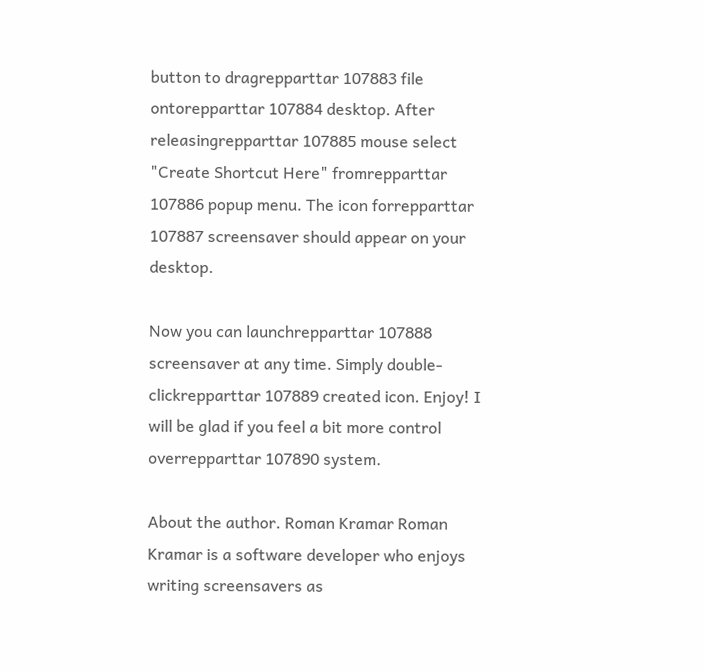button to dragrepparttar 107883 file ontorepparttar 107884 desktop. After releasingrepparttar 107885 mouse select "Create Shortcut Here" fromrepparttar 107886 popup menu. The icon forrepparttar 107887 screensaver should appear on your desktop.

Now you can launchrepparttar 107888 screensaver at any time. Simply double-clickrepparttar 107889 created icon. Enjoy! I will be glad if you feel a bit more control overrepparttar 107890 system.

About the author. Roman Kramar Roman Kramar is a software developer who enjoys writing screensavers as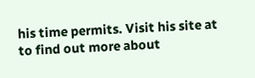his time permits. Visit his site at to find out more about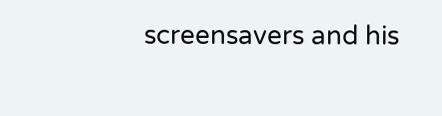screensavers and his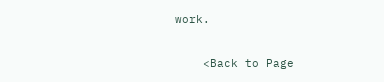work.

    <Back to Page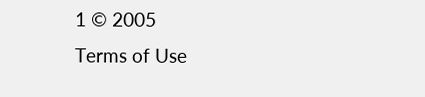1 © 2005
Terms of Use